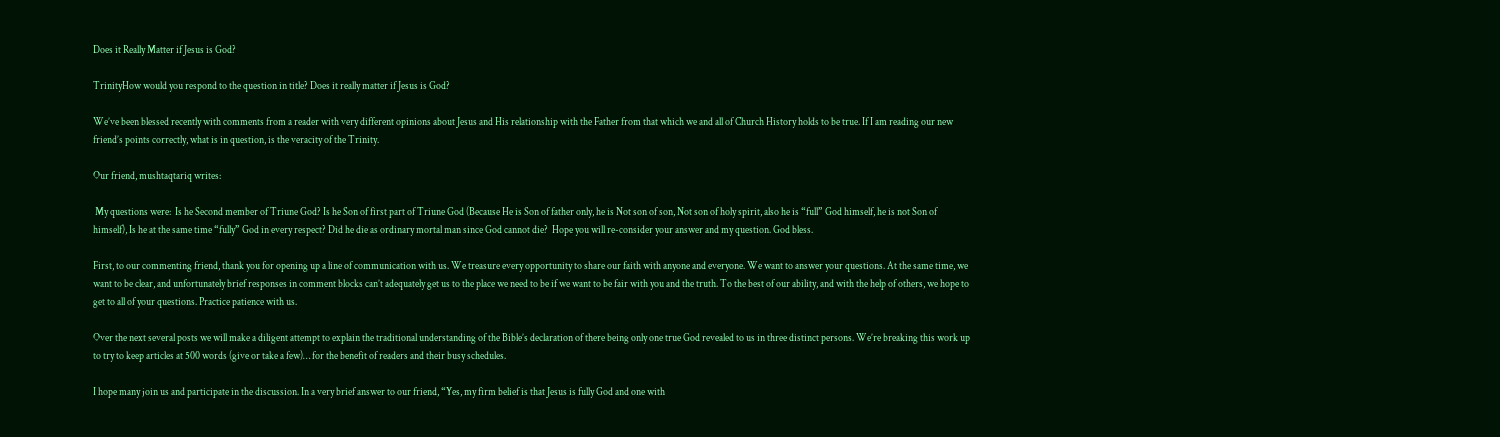Does it Really Matter if Jesus is God?

TrinityHow would you respond to the question in title? Does it really matter if Jesus is God?

We’ve been blessed recently with comments from a reader with very different opinions about Jesus and His relationship with the Father from that which we and all of Church History holds to be true. If I am reading our new friend’s points correctly, what is in question, is the veracity of the Trinity.

Our friend, mushtaqtariq writes:

 My questions were:  Is he Second member of Triune God? Is he Son of first part of Triune God (Because He is Son of father only, he is Not son of son, Not son of holy spirit, also he is “full” God himself, he is not Son of himself), Is he at the same time “fully” God in every respect? Did he die as ordinary mortal man since God cannot die?  Hope you will re-consider your answer and my question. God bless.

First, to our commenting friend, thank you for opening up a line of communication with us. We treasure every opportunity to share our faith with anyone and everyone. We want to answer your questions. At the same time, we want to be clear, and unfortunately brief responses in comment blocks can’t adequately get us to the place we need to be if we want to be fair with you and the truth. To the best of our ability, and with the help of others, we hope to get to all of your questions. Practice patience with us.

Over the next several posts we will make a diligent attempt to explain the traditional understanding of the Bible’s declaration of there being only one true God revealed to us in three distinct persons. We’re breaking this work up to try to keep articles at 500 words (give or take a few)… for the benefit of readers and their busy schedules.

I hope many join us and participate in the discussion. In a very brief answer to our friend, “Yes, my firm belief is that Jesus is fully God and one with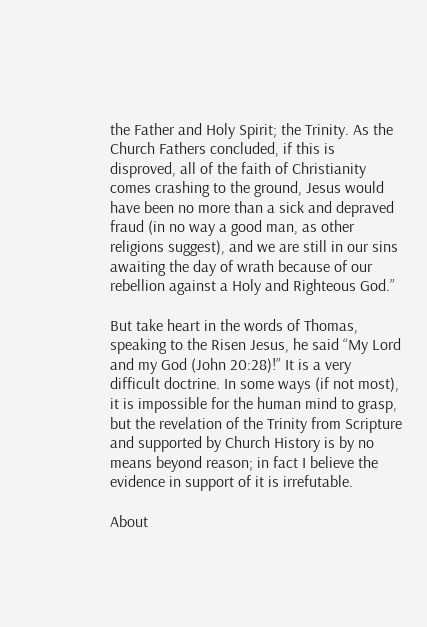the Father and Holy Spirit; the Trinity. As the Church Fathers concluded, if this is disproved, all of the faith of Christianity comes crashing to the ground, Jesus would have been no more than a sick and depraved fraud (in no way a good man, as other religions suggest), and we are still in our sins awaiting the day of wrath because of our rebellion against a Holy and Righteous God.”

But take heart in the words of Thomas, speaking to the Risen Jesus, he said “My Lord and my God (John 20:28)!” It is a very difficult doctrine. In some ways (if not most), it is impossible for the human mind to grasp, but the revelation of the Trinity from Scripture and supported by Church History is by no means beyond reason; in fact I believe the evidence in support of it is irrefutable.

About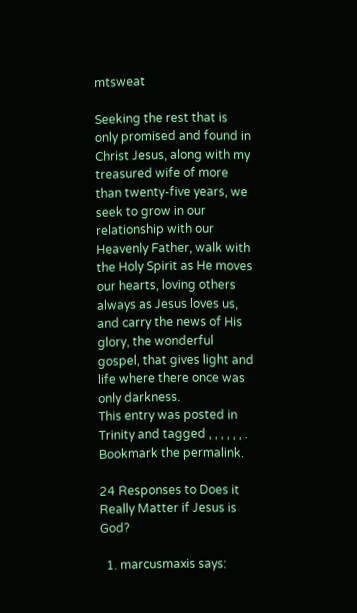mtsweat

Seeking the rest that is only promised and found in Christ Jesus, along with my treasured wife of more than twenty-five years, we seek to grow in our relationship with our Heavenly Father, walk with the Holy Spirit as He moves our hearts, loving others always as Jesus loves us, and carry the news of His glory, the wonderful gospel, that gives light and life where there once was only darkness.
This entry was posted in Trinity and tagged , , , , , , . Bookmark the permalink.

24 Responses to Does it Really Matter if Jesus is God?

  1. marcusmaxis says: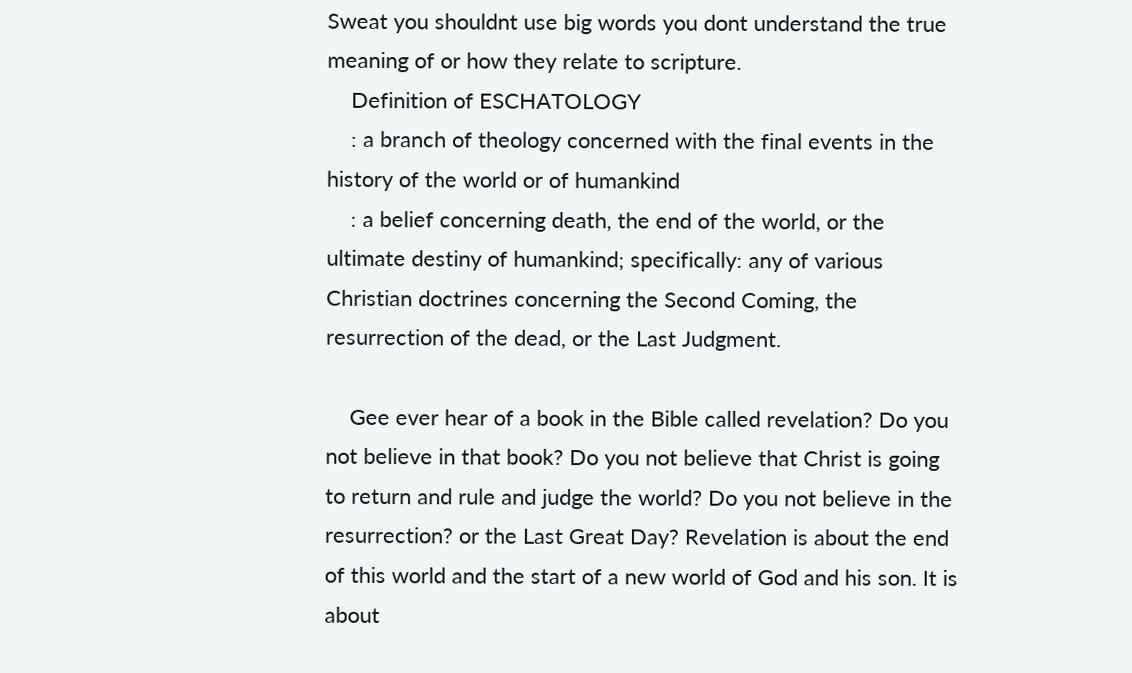Sweat you shouldnt use big words you dont understand the true meaning of or how they relate to scripture.
    Definition of ESCHATOLOGY
    : a branch of theology concerned with the final events in the history of the world or of humankind
    : a belief concerning death, the end of the world, or the ultimate destiny of humankind; specifically: any of various Christian doctrines concerning the Second Coming, the resurrection of the dead, or the Last Judgment.

    Gee ever hear of a book in the Bible called revelation? Do you not believe in that book? Do you not believe that Christ is going to return and rule and judge the world? Do you not believe in the resurrection? or the Last Great Day? Revelation is about the end of this world and the start of a new world of God and his son. It is about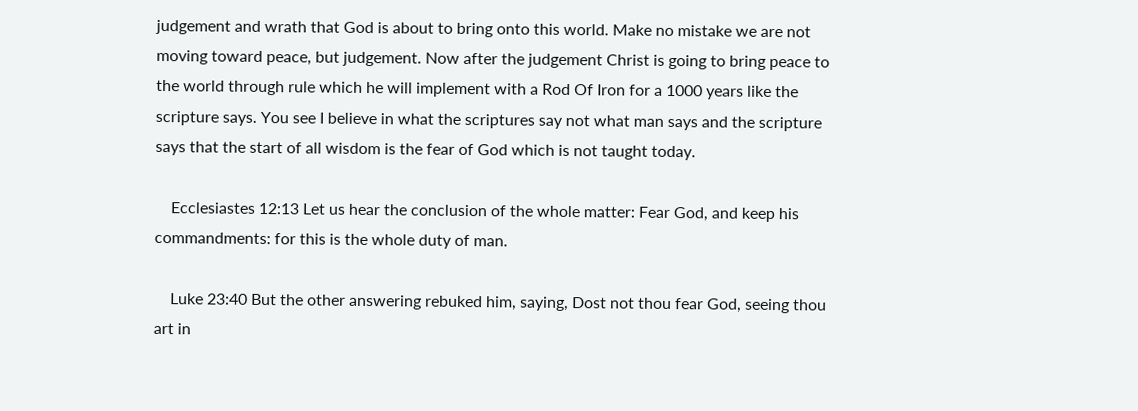judgement and wrath that God is about to bring onto this world. Make no mistake we are not moving toward peace, but judgement. Now after the judgement Christ is going to bring peace to the world through rule which he will implement with a Rod Of Iron for a 1000 years like the scripture says. You see I believe in what the scriptures say not what man says and the scripture says that the start of all wisdom is the fear of God which is not taught today.

    Ecclesiastes 12:13 Let us hear the conclusion of the whole matter: Fear God, and keep his commandments: for this is the whole duty of man.

    Luke 23:40 But the other answering rebuked him, saying, Dost not thou fear God, seeing thou art in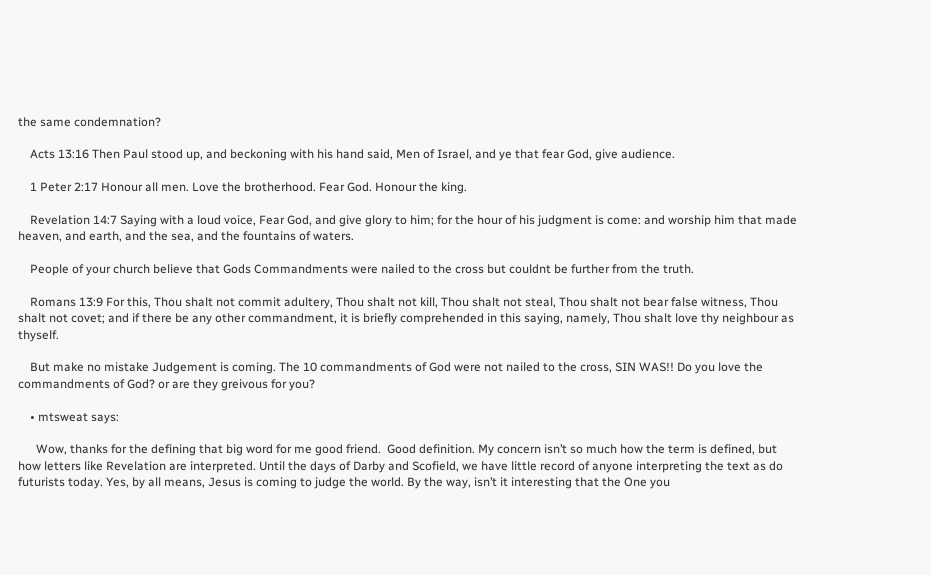the same condemnation?

    Acts 13:16 Then Paul stood up, and beckoning with his hand said, Men of Israel, and ye that fear God, give audience.

    1 Peter 2:17 Honour all men. Love the brotherhood. Fear God. Honour the king.

    Revelation 14:7 Saying with a loud voice, Fear God, and give glory to him; for the hour of his judgment is come: and worship him that made heaven, and earth, and the sea, and the fountains of waters.

    People of your church believe that Gods Commandments were nailed to the cross but couldnt be further from the truth.

    Romans 13:9 For this, Thou shalt not commit adultery, Thou shalt not kill, Thou shalt not steal, Thou shalt not bear false witness, Thou shalt not covet; and if there be any other commandment, it is briefly comprehended in this saying, namely, Thou shalt love thy neighbour as thyself.

    But make no mistake Judgement is coming. The 10 commandments of God were not nailed to the cross, SIN WAS!! Do you love the commandments of God? or are they greivous for you?

    • mtsweat says:

      Wow, thanks for the defining that big word for me good friend.  Good definition. My concern isn’t so much how the term is defined, but how letters like Revelation are interpreted. Until the days of Darby and Scofield, we have little record of anyone interpreting the text as do futurists today. Yes, by all means, Jesus is coming to judge the world. By the way, isn’t it interesting that the One you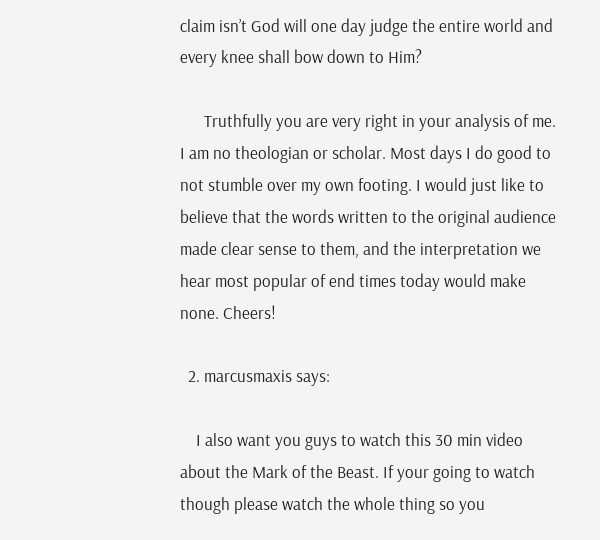claim isn’t God will one day judge the entire world and every knee shall bow down to Him?

      Truthfully you are very right in your analysis of me. I am no theologian or scholar. Most days I do good to not stumble over my own footing. I would just like to believe that the words written to the original audience made clear sense to them, and the interpretation we hear most popular of end times today would make none. Cheers!

  2. marcusmaxis says:

    I also want you guys to watch this 30 min video about the Mark of the Beast. If your going to watch though please watch the whole thing so you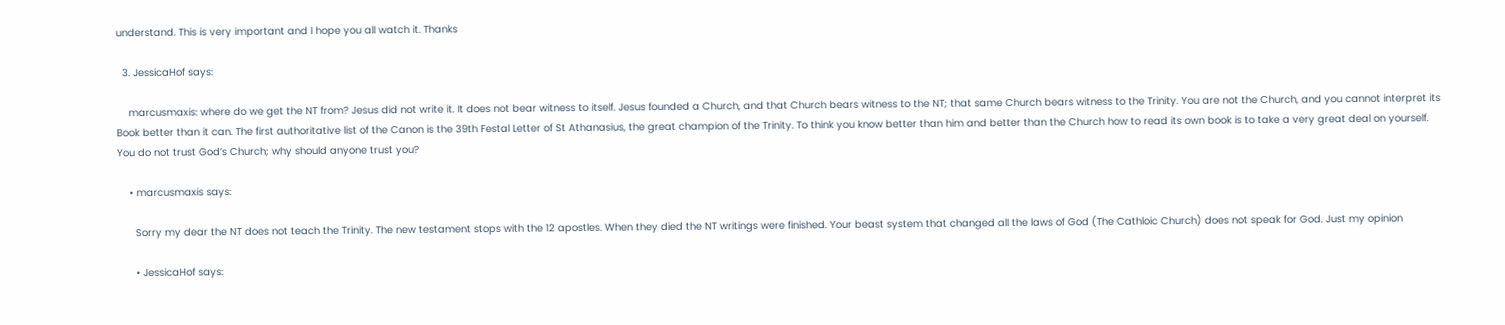understand. This is very important and I hope you all watch it. Thanks

  3. JessicaHof says:

    marcusmaxis: where do we get the NT from? Jesus did not write it. It does not bear witness to itself. Jesus founded a Church, and that Church bears witness to the NT; that same Church bears witness to the Trinity. You are not the Church, and you cannot interpret its Book better than it can. The first authoritative list of the Canon is the 39th Festal Letter of St Athanasius, the great champion of the Trinity. To think you know better than him and better than the Church how to read its own book is to take a very great deal on yourself. You do not trust God’s Church; why should anyone trust you?

    • marcusmaxis says:

      Sorry my dear the NT does not teach the Trinity. The new testament stops with the 12 apostles. When they died the NT writings were finished. Your beast system that changed all the laws of God (The Cathloic Church) does not speak for God. Just my opinion

      • JessicaHof says: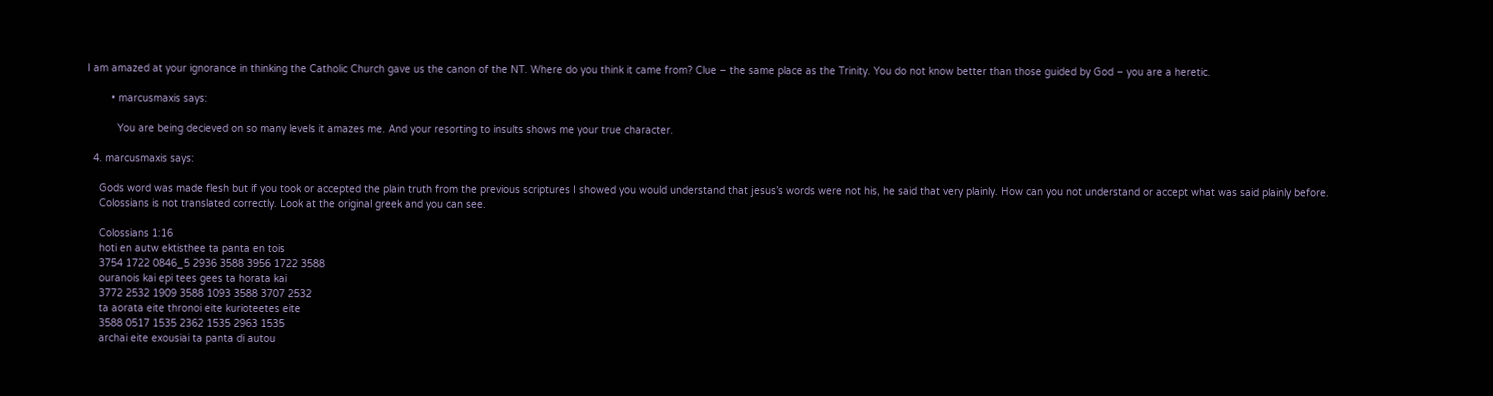I am amazed at your ignorance in thinking the Catholic Church gave us the canon of the NT. Where do you think it came from? Clue – the same place as the Trinity. You do not know better than those guided by God – you are a heretic.

        • marcusmaxis says:

          You are being decieved on so many levels it amazes me. And your resorting to insults shows me your true character.

  4. marcusmaxis says:

    Gods word was made flesh but if you took or accepted the plain truth from the previous scriptures I showed you would understand that jesus’s words were not his, he said that very plainly. How can you not understand or accept what was said plainly before.
    Colossians is not translated correctly. Look at the original greek and you can see.

    Colossians 1:16
    hoti en autw ektisthee ta panta en tois
    3754 1722 0846_5 2936 3588 3956 1722 3588
    ouranois kai epi tees gees ta horata kai
    3772 2532 1909 3588 1093 3588 3707 2532
    ta aorata eite thronoi eite kurioteetes eite
    3588 0517 1535 2362 1535 2963 1535
    archai eite exousiai ta panta di autou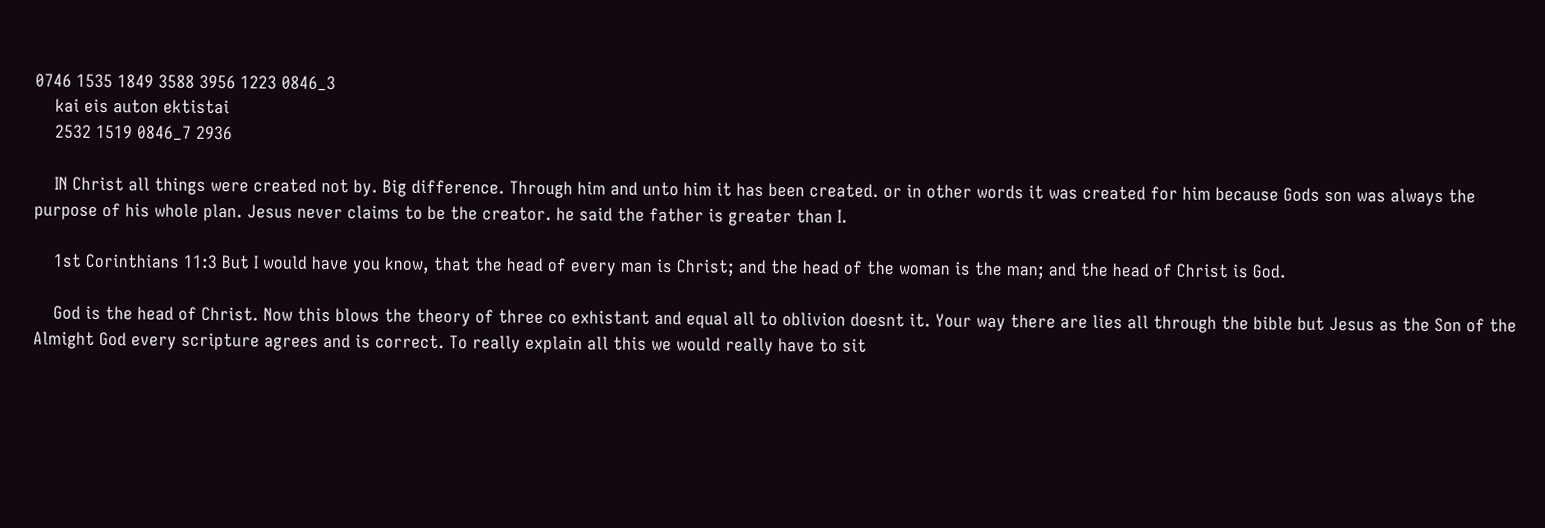0746 1535 1849 3588 3956 1223 0846_3
    kai eis auton ektistai
    2532 1519 0846_7 2936

    IN Christ all things were created not by. Big difference. Through him and unto him it has been created. or in other words it was created for him because Gods son was always the purpose of his whole plan. Jesus never claims to be the creator. he said the father is greater than I.

    1st Corinthians 11:3 But I would have you know, that the head of every man is Christ; and the head of the woman is the man; and the head of Christ is God.

    God is the head of Christ. Now this blows the theory of three co exhistant and equal all to oblivion doesnt it. Your way there are lies all through the bible but Jesus as the Son of the Almight God every scripture agrees and is correct. To really explain all this we would really have to sit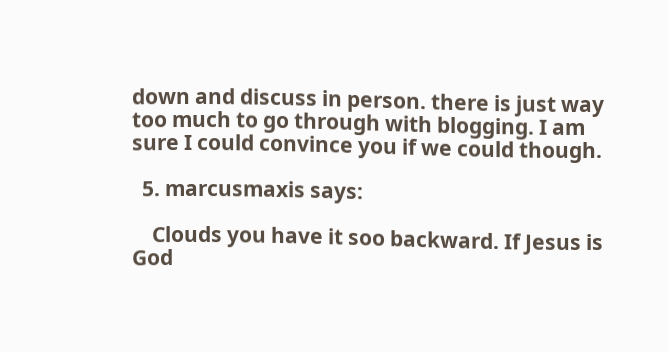down and discuss in person. there is just way too much to go through with blogging. I am sure I could convince you if we could though.

  5. marcusmaxis says:

    Clouds you have it soo backward. If Jesus is God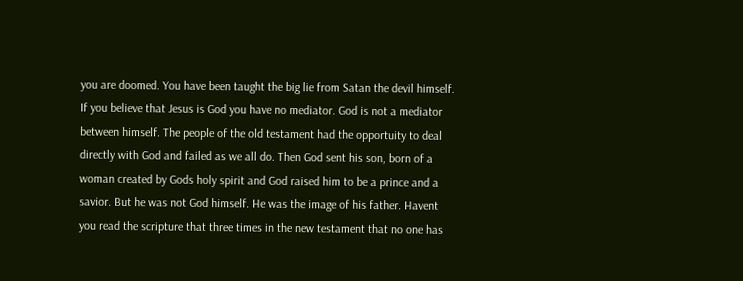you are doomed. You have been taught the big lie from Satan the devil himself. If you believe that Jesus is God you have no mediator. God is not a mediator between himself. The people of the old testament had the opportuity to deal directly with God and failed as we all do. Then God sent his son, born of a woman created by Gods holy spirit and God raised him to be a prince and a savior. But he was not God himself. He was the image of his father. Havent you read the scripture that three times in the new testament that no one has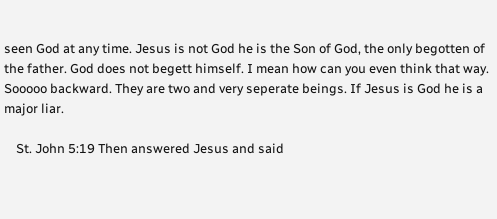seen God at any time. Jesus is not God he is the Son of God, the only begotten of the father. God does not begett himself. I mean how can you even think that way. Sooooo backward. They are two and very seperate beings. If Jesus is God he is a major liar.

    St. John 5:19 Then answered Jesus and said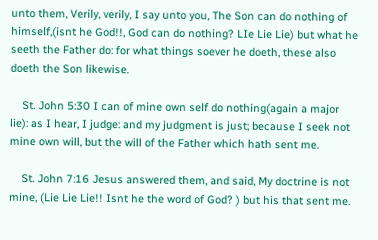unto them, Verily, verily, I say unto you, The Son can do nothing of himself,(isnt he God!!, God can do nothing? LIe Lie Lie) but what he seeth the Father do: for what things soever he doeth, these also doeth the Son likewise.

    St. John 5:30 I can of mine own self do nothing(again a major lie): as I hear, I judge: and my judgment is just; because I seek not mine own will, but the will of the Father which hath sent me.

    St. John 7:16 Jesus answered them, and said, My doctrine is not mine, (Lie Lie Lie!! Isnt he the word of God? ) but his that sent me.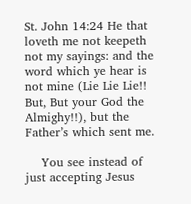St. John 14:24 He that loveth me not keepeth not my sayings: and the word which ye hear is not mine (Lie Lie Lie!! But, But your God the Almighy!!), but the Father’s which sent me.

    You see instead of just accepting Jesus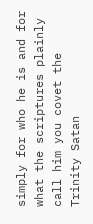simply for who he is and for what the scriptures plainly call him you covet the Trinity Satan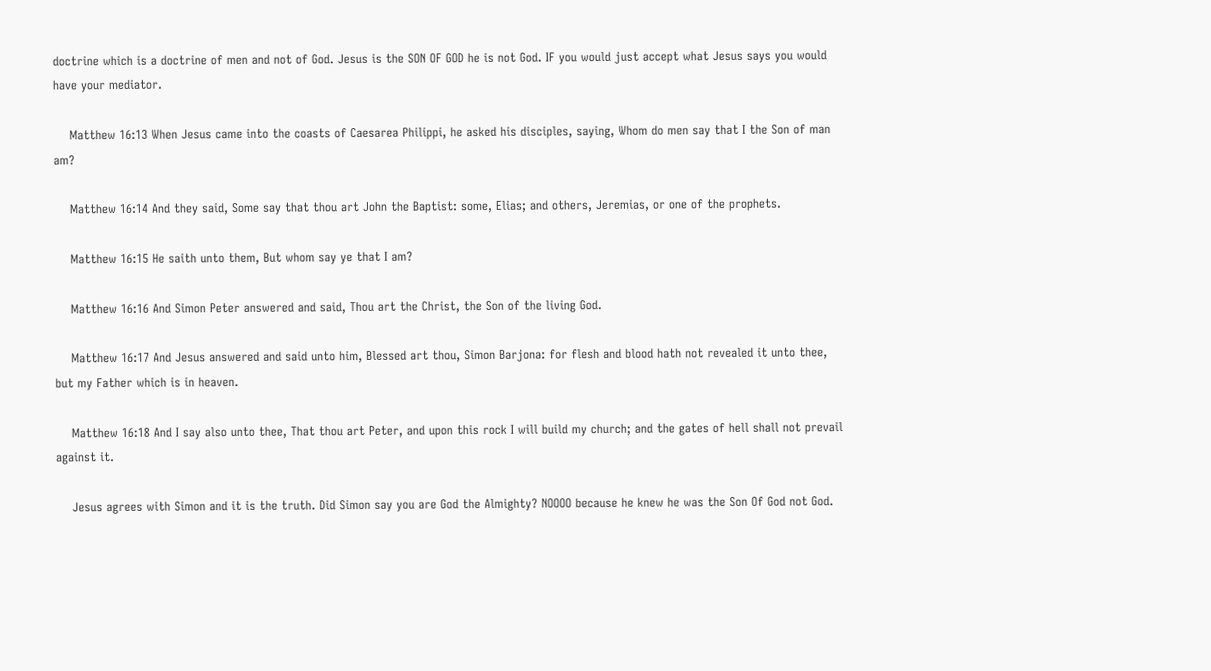doctrine which is a doctrine of men and not of God. Jesus is the SON OF GOD he is not God. IF you would just accept what Jesus says you would have your mediator.

    Matthew 16:13 When Jesus came into the coasts of Caesarea Philippi, he asked his disciples, saying, Whom do men say that I the Son of man am?

    Matthew 16:14 And they said, Some say that thou art John the Baptist: some, Elias; and others, Jeremias, or one of the prophets.

    Matthew 16:15 He saith unto them, But whom say ye that I am?

    Matthew 16:16 And Simon Peter answered and said, Thou art the Christ, the Son of the living God.

    Matthew 16:17 And Jesus answered and said unto him, Blessed art thou, Simon Barjona: for flesh and blood hath not revealed it unto thee, but my Father which is in heaven.

    Matthew 16:18 And I say also unto thee, That thou art Peter, and upon this rock I will build my church; and the gates of hell shall not prevail against it.

    Jesus agrees with Simon and it is the truth. Did Simon say you are God the Almighty? NOOOO because he knew he was the Son Of God not God.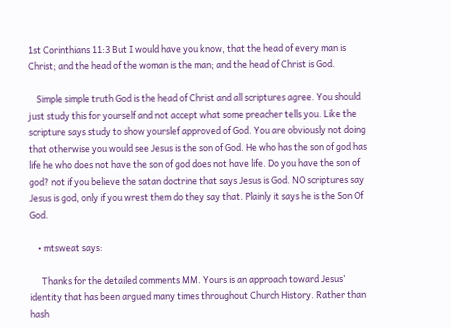1st Corinthians 11:3 But I would have you know, that the head of every man is Christ; and the head of the woman is the man; and the head of Christ is God.

    Simple simple truth God is the head of Christ and all scriptures agree. You should just study this for yourself and not accept what some preacher tells you. Like the scripture says study to show yourslef approved of God. You are obviously not doing that otherwise you would see Jesus is the son of God. He who has the son of god has life he who does not have the son of god does not have life. Do you have the son of god? not if you believe the satan doctrine that says Jesus is God. NO scriptures say Jesus is god, only if you wrest them do they say that. Plainly it says he is the Son Of God.

    • mtsweat says:

      Thanks for the detailed comments MM. Yours is an approach toward Jesus’ identity that has been argued many times throughout Church History. Rather than hash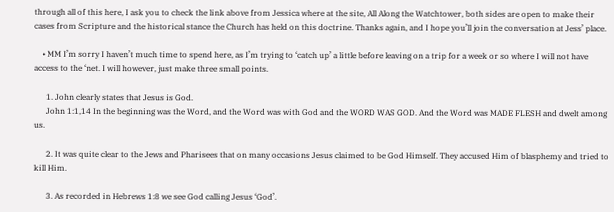through all of this here, I ask you to check the link above from Jessica where at the site, All Along the Watchtower, both sides are open to make their cases from Scripture and the historical stance the Church has held on this doctrine. Thanks again, and I hope you’ll join the conversation at Jess’ place.

    • MM I’m sorry I haven’t much time to spend here, as I’m trying to ‘catch up’ a little before leaving on a trip for a week or so where I will not have access to the ‘net. I will however, just make three small points.

      1. John clearly states that Jesus is God.
      John 1:1,14 In the beginning was the Word, and the Word was with God and the WORD WAS GOD. And the Word was MADE FLESH and dwelt among us.

      2. It was quite clear to the Jews and Pharisees that on many occasions Jesus claimed to be God Himself. They accused Him of blasphemy and tried to kill Him.

      3. As recorded in Hebrews 1:8 we see God calling Jesus ‘God’.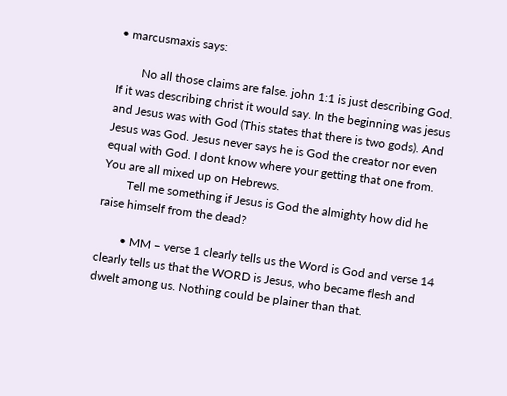• marcusmaxis says:

        No all those claims are false. john 1:1 is just describing God. If it was describing christ it would say. In the beginning was jesus and Jesus was with God (This states that there is two gods). And Jesus was God. Jesus never says he is God the creator nor even equal with God. I dont know where your getting that one from. You are all mixed up on Hebrews.
        Tell me something if Jesus is God the almighty how did he raise himself from the dead?

        • MM – verse 1 clearly tells us the Word is God and verse 14 clearly tells us that the WORD is Jesus, who became flesh and dwelt among us. Nothing could be plainer than that.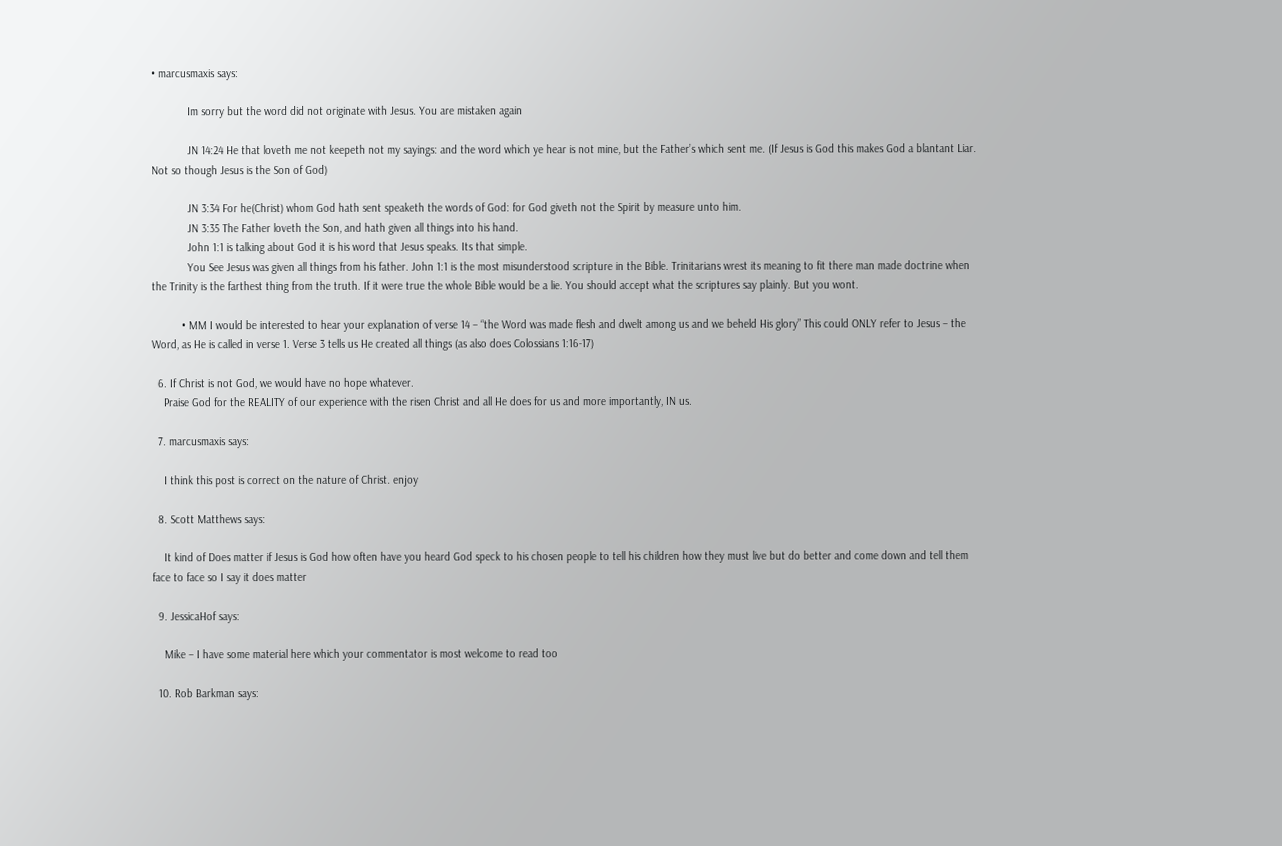• marcusmaxis says:

            Im sorry but the word did not originate with Jesus. You are mistaken again

            JN 14:24 He that loveth me not keepeth not my sayings: and the word which ye hear is not mine, but the Father’s which sent me. (If Jesus is God this makes God a blantant Liar. Not so though Jesus is the Son of God)

            JN 3:34 For he(Christ) whom God hath sent speaketh the words of God: for God giveth not the Spirit by measure unto him.
            JN 3:35 The Father loveth the Son, and hath given all things into his hand.
            John 1:1 is talking about God it is his word that Jesus speaks. Its that simple.
            You See Jesus was given all things from his father. John 1:1 is the most misunderstood scripture in the Bible. Trinitarians wrest its meaning to fit there man made doctrine when the Trinity is the farthest thing from the truth. If it were true the whole Bible would be a lie. You should accept what the scriptures say plainly. But you wont.

          • MM I would be interested to hear your explanation of verse 14 – “the Word was made flesh and dwelt among us and we beheld His glory” This could ONLY refer to Jesus – the Word, as He is called in verse 1. Verse 3 tells us He created all things (as also does Colossians 1:16-17)

  6. If Christ is not God, we would have no hope whatever.
    Praise God for the REALITY of our experience with the risen Christ and all He does for us and more importantly, IN us.

  7. marcusmaxis says:

    I think this post is correct on the nature of Christ. enjoy

  8. Scott Matthews says:

    It kind of Does matter if Jesus is God how often have you heard God speck to his chosen people to tell his children how they must live but do better and come down and tell them face to face so I say it does matter

  9. JessicaHof says:

    Mike – I have some material here which your commentator is most welcome to read too

  10. Rob Barkman says: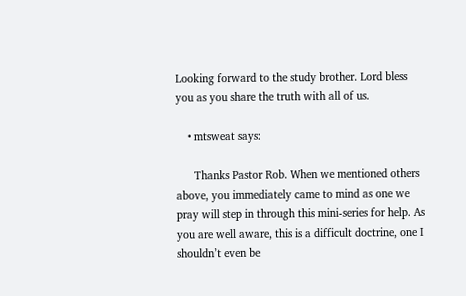Looking forward to the study brother. Lord bless you as you share the truth with all of us.

    • mtsweat says:

      Thanks Pastor Rob. When we mentioned others above, you immediately came to mind as one we pray will step in through this mini-series for help. As you are well aware, this is a difficult doctrine, one I shouldn’t even be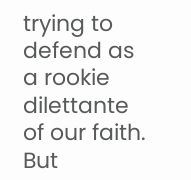trying to defend as a rookie dilettante of our faith. But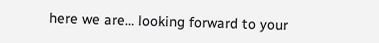here we are… looking forward to your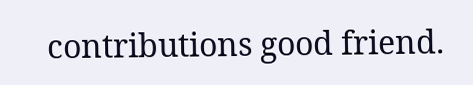contributions good friend.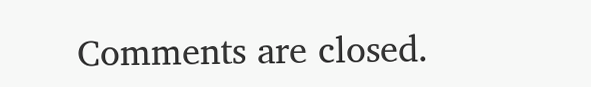Comments are closed.